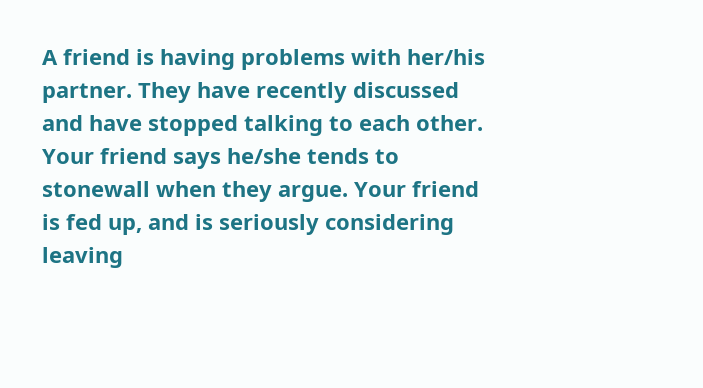A friend is having problems with her/his partner. They have recently discussed and have stopped talking to each other. Your friend says he/she tends to stonewall when they argue. Your friend is fed up, and is seriously considering leaving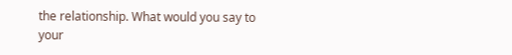the relationship. What would you say to your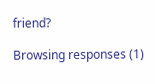friend?

Browsing responses (1)